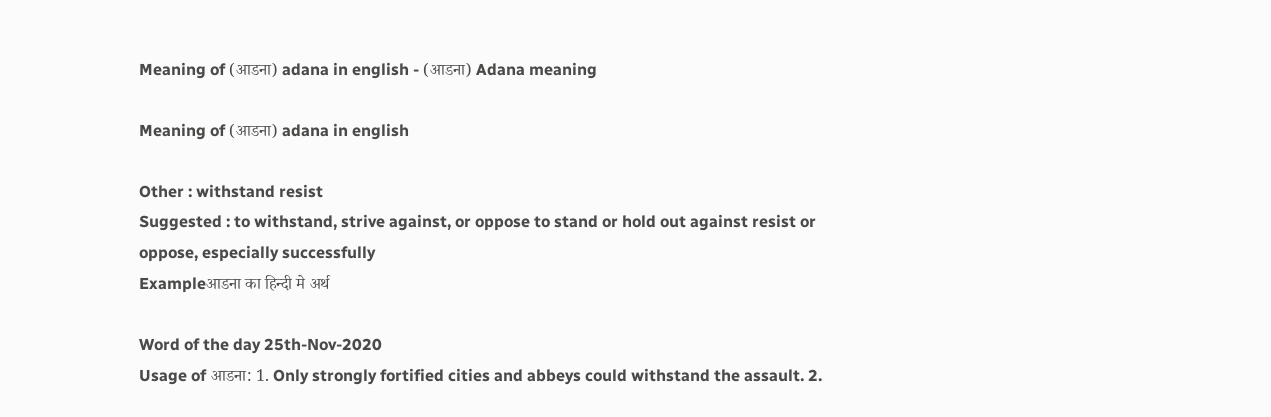Meaning of (आडना) adana in english - (आडना) Adana meaning

Meaning of (आडना) adana in english

Other : withstand resist
Suggested : to withstand, strive against, or oppose to stand or hold out against resist or oppose, especially successfully
Exampleआडना का हिन्दी मे अर्थ

Word of the day 25th-Nov-2020
Usage of आडना: 1. Only strongly fortified cities and abbeys could withstand the assault. 2.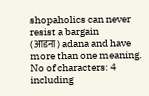shopaholics can never resist a bargain
(आडना) adana and have more than one meaning. No of characters: 4 including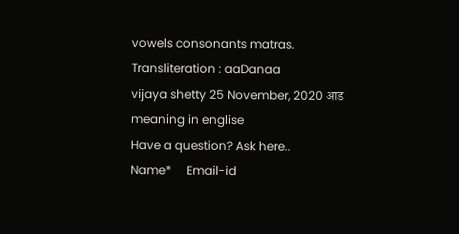vowels consonants matras. Transliteration : aaDanaa
vijaya shetty 25 November, 2020 आड meaning in englise
Have a question? Ask here..
Name*     Email-id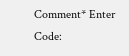Comment* Enter Code: